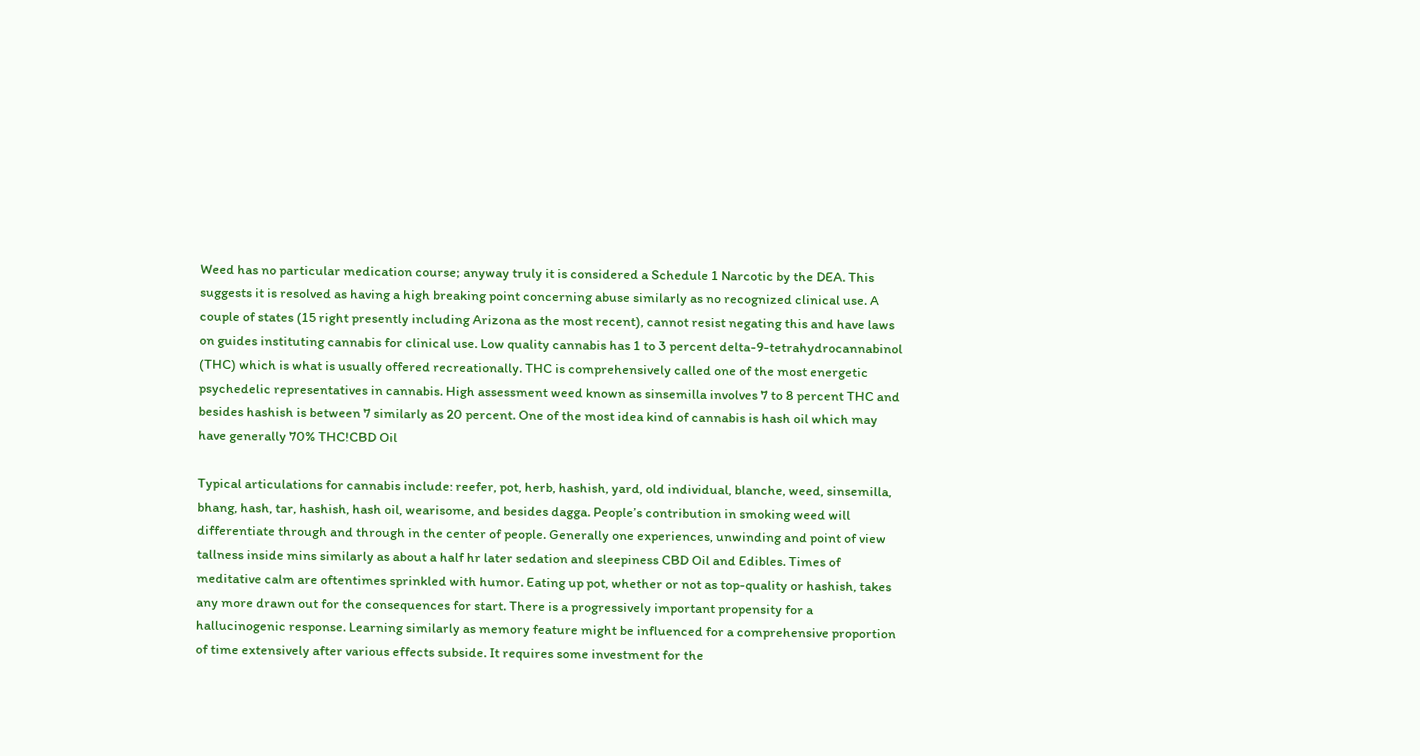Weed has no particular medication course; anyway truly it is considered a Schedule 1 Narcotic by the DEA. This suggests it is resolved as having a high breaking point concerning abuse similarly as no recognized clinical use. A couple of states (15 right presently including Arizona as the most recent), cannot resist negating this and have laws on guides instituting cannabis for clinical use. Low quality cannabis has 1 to 3 percent delta-9-tetrahydrocannabinol (THC) which is what is usually offered recreationally. THC is comprehensively called one of the most energetic psychedelic representatives in cannabis. High assessment weed known as sinsemilla involves 7 to 8 percent THC and besides hashish is between 7 similarly as 20 percent. One of the most idea kind of cannabis is hash oil which may have generally 70% THC!CBD Oil

Typical articulations for cannabis include: reefer, pot, herb, hashish, yard, old individual, blanche, weed, sinsemilla, bhang, hash, tar, hashish, hash oil, wearisome, and besides dagga. People’s contribution in smoking weed will differentiate through and through in the center of people. Generally one experiences, unwinding and point of view tallness inside mins similarly as about a half hr later sedation and sleepiness CBD Oil and Edibles. Times of meditative calm are oftentimes sprinkled with humor. Eating up pot, whether or not as top-quality or hashish, takes any more drawn out for the consequences for start. There is a progressively important propensity for a hallucinogenic response. Learning similarly as memory feature might be influenced for a comprehensive proportion of time extensively after various effects subside. It requires some investment for the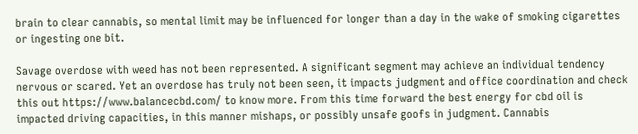brain to clear cannabis, so mental limit may be influenced for longer than a day in the wake of smoking cigarettes or ingesting one bit.

Savage overdose with weed has not been represented. A significant segment may achieve an individual tendency nervous or scared. Yet an overdose has truly not been seen, it impacts judgment and office coordination and check this out https://www.balancecbd.com/ to know more. From this time forward the best energy for cbd oil is impacted driving capacities, in this manner mishaps, or possibly unsafe goofs in judgment. Cannabis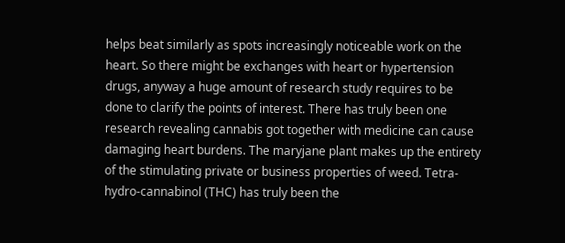helps beat similarly as spots increasingly noticeable work on the heart. So there might be exchanges with heart or hypertension drugs, anyway a huge amount of research study requires to be done to clarify the points of interest. There has truly been one research revealing cannabis got together with medicine can cause damaging heart burdens. The maryjane plant makes up the entirety of the stimulating private or business properties of weed. Tetra-hydro-cannabinol (THC) has truly been the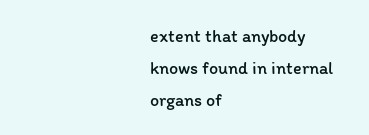extent that anybody knows found in internal organs of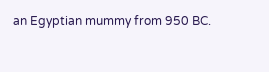an Egyptian mummy from 950 BC.